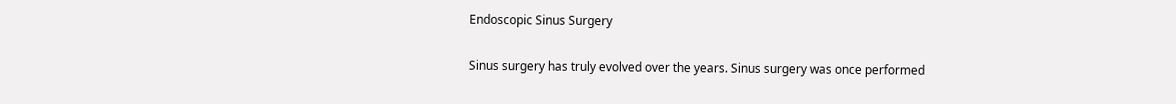Endoscopic Sinus Surgery

Sinus surgery has truly evolved over the years. Sinus surgery was once performed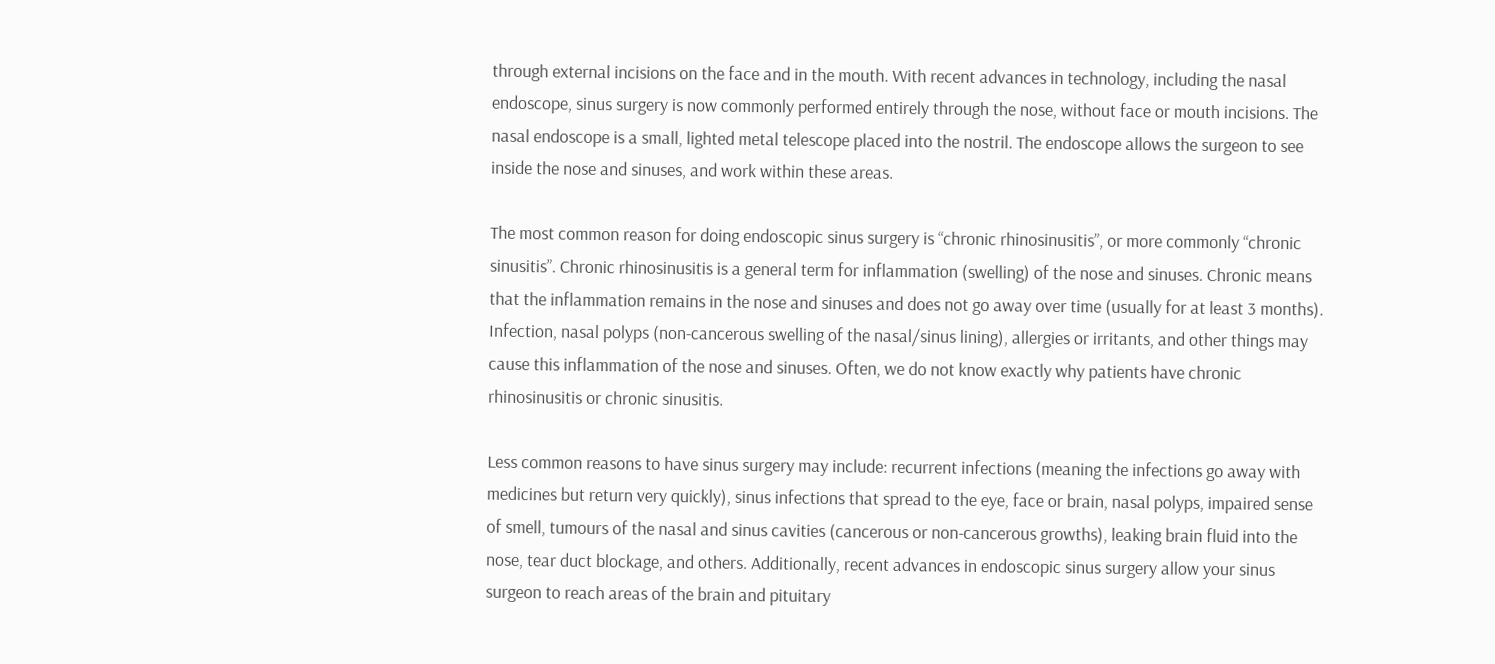through external incisions on the face and in the mouth. With recent advances in technology, including the nasal endoscope, sinus surgery is now commonly performed entirely through the nose, without face or mouth incisions. The nasal endoscope is a small, lighted metal telescope placed into the nostril. The endoscope allows the surgeon to see inside the nose and sinuses, and work within these areas.

The most common reason for doing endoscopic sinus surgery is “chronic rhinosinusitis”, or more commonly “chronic sinusitis”. Chronic rhinosinusitis is a general term for inflammation (swelling) of the nose and sinuses. Chronic means that the inflammation remains in the nose and sinuses and does not go away over time (usually for at least 3 months). Infection, nasal polyps (non-cancerous swelling of the nasal/sinus lining), allergies or irritants, and other things may cause this inflammation of the nose and sinuses. Often, we do not know exactly why patients have chronic rhinosinusitis or chronic sinusitis.

Less common reasons to have sinus surgery may include: recurrent infections (meaning the infections go away with medicines but return very quickly), sinus infections that spread to the eye, face or brain, nasal polyps, impaired sense of smell, tumours of the nasal and sinus cavities (cancerous or non-cancerous growths), leaking brain fluid into the nose, tear duct blockage, and others. Additionally, recent advances in endoscopic sinus surgery allow your sinus surgeon to reach areas of the brain and pituitary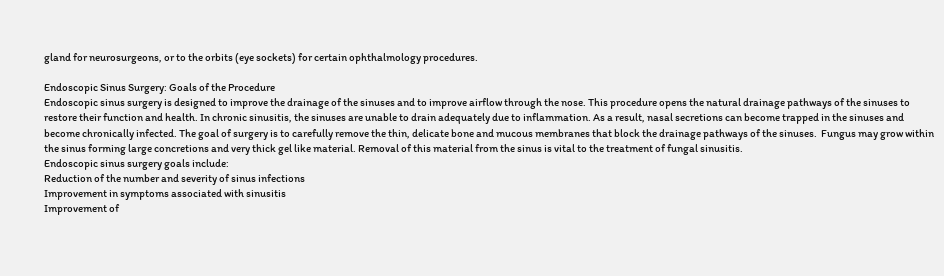gland for neurosurgeons, or to the orbits (eye sockets) for certain ophthalmology procedures.

Endoscopic Sinus Surgery: Goals of the Procedure
Endoscopic sinus surgery is designed to improve the drainage of the sinuses and to improve airflow through the nose. This procedure opens the natural drainage pathways of the sinuses to restore their function and health. In chronic sinusitis, the sinuses are unable to drain adequately due to inflammation. As a result, nasal secretions can become trapped in the sinuses and become chronically infected. The goal of surgery is to carefully remove the thin, delicate bone and mucous membranes that block the drainage pathways of the sinuses.  Fungus may grow within the sinus forming large concretions and very thick gel like material. Removal of this material from the sinus is vital to the treatment of fungal sinusitis.
Endoscopic sinus surgery goals include:
Reduction of the number and severity of sinus infections
Improvement in symptoms associated with sinusitis
Improvement of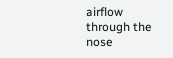airflow through the nose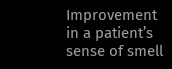Improvement in a patient’s sense of smell